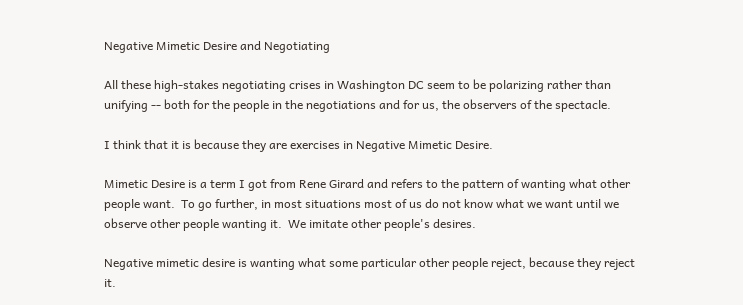Negative Mimetic Desire and Negotiating

All these high-stakes negotiating crises in Washington DC seem to be polarizing rather than unifying -- both for the people in the negotiations and for us, the observers of the spectacle.

I think that it is because they are exercises in Negative Mimetic Desire.

Mimetic Desire is a term I got from Rene Girard and refers to the pattern of wanting what other people want.  To go further, in most situations most of us do not know what we want until we observe other people wanting it.  We imitate other people's desires.

Negative mimetic desire is wanting what some particular other people reject, because they reject it.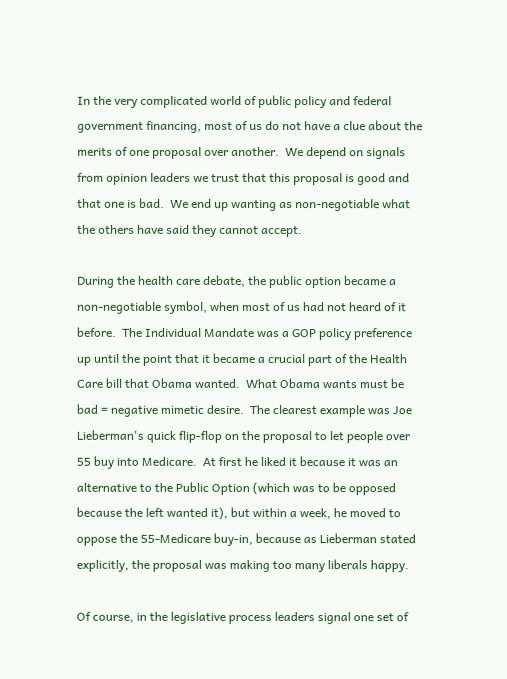In the very complicated world of public policy and federal government financing, most of us do not have a clue about the merits of one proposal over another.  We depend on signals from opinion leaders we trust that this proposal is good and that one is bad.  We end up wanting as non-negotiable what the others have said they cannot accept.

During the health care debate, the public option became a non-negotiable symbol, when most of us had not heard of it before.  The Individual Mandate was a GOP policy preference up until the point that it became a crucial part of the Health Care bill that Obama wanted.  What Obama wants must be bad = negative mimetic desire.  The clearest example was Joe Lieberman's quick flip-flop on the proposal to let people over 55 buy into Medicare.  At first he liked it because it was an alternative to the Public Option (which was to be opposed because the left wanted it), but within a week, he moved to oppose the 55-Medicare buy-in, because as Lieberman stated explicitly, the proposal was making too many liberals happy.

Of course, in the legislative process leaders signal one set of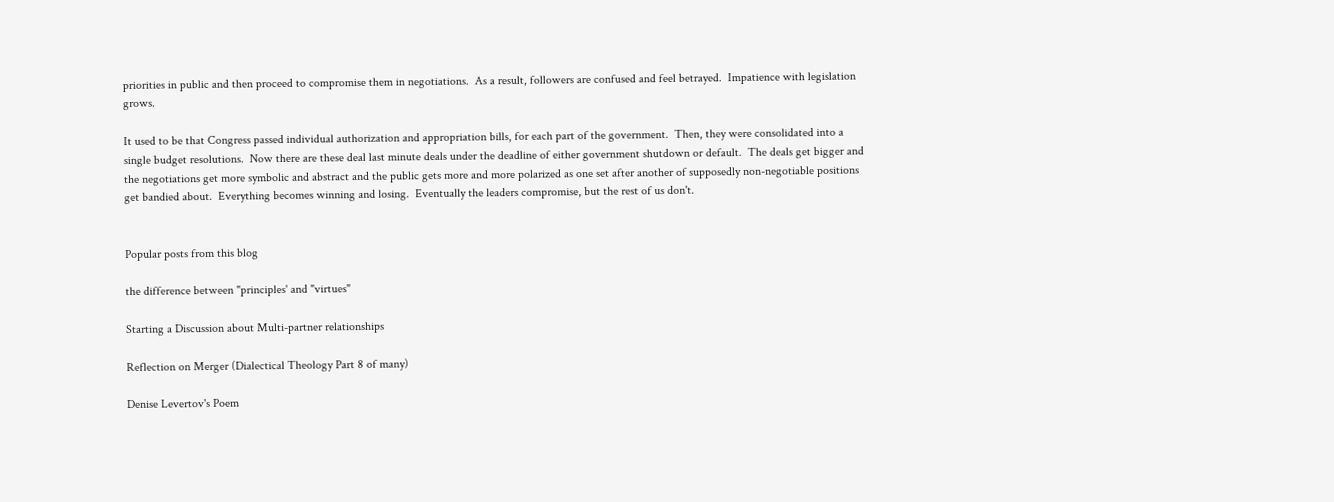priorities in public and then proceed to compromise them in negotiations.  As a result, followers are confused and feel betrayed.  Impatience with legislation grows.

It used to be that Congress passed individual authorization and appropriation bills, for each part of the government.  Then, they were consolidated into a single budget resolutions.  Now there are these deal last minute deals under the deadline of either government shutdown or default.  The deals get bigger and the negotiations get more symbolic and abstract and the public gets more and more polarized as one set after another of supposedly non-negotiable positions get bandied about.  Everything becomes winning and losing.  Eventually the leaders compromise, but the rest of us don't.


Popular posts from this blog

the difference between "principles' and "virtues"

Starting a Discussion about Multi-partner relationships

Reflection on Merger (Dialectical Theology Part 8 of many)

Denise Levertov's Poem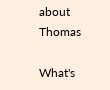about Thomas

What's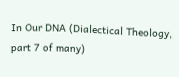In Our DNA (Dialectical Theology, part 7 of many)